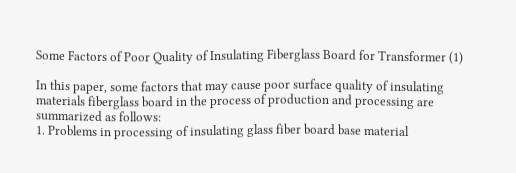Some Factors of Poor Quality of Insulating Fiberglass Board for Transformer (1)

In this paper, some factors that may cause poor surface quality of insulating  materials fiberglass board in the process of production and processing are summarized as follows:
1. Problems in processing of insulating glass fiber board base material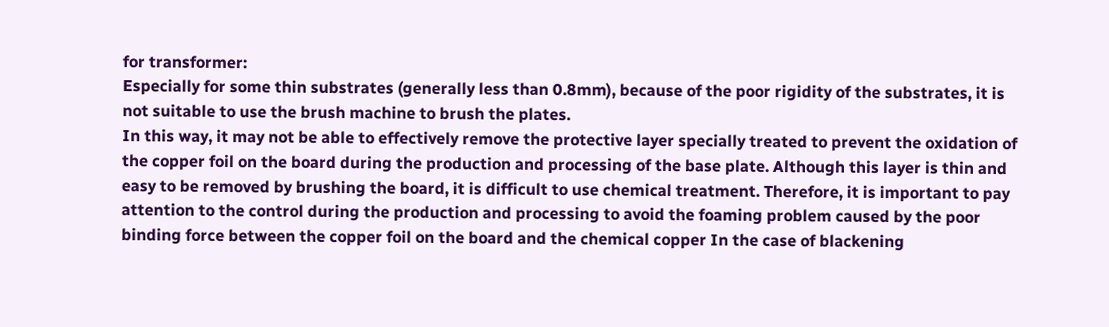for transformer:
Especially for some thin substrates (generally less than 0.8mm), because of the poor rigidity of the substrates, it is not suitable to use the brush machine to brush the plates.
In this way, it may not be able to effectively remove the protective layer specially treated to prevent the oxidation of the copper foil on the board during the production and processing of the base plate. Although this layer is thin and easy to be removed by brushing the board, it is difficult to use chemical treatment. Therefore, it is important to pay attention to the control during the production and processing to avoid the foaming problem caused by the poor binding force between the copper foil on the board and the chemical copper In the case of blackening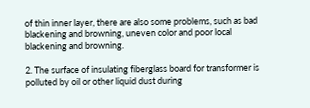of thin inner layer, there are also some problems, such as bad blackening and browning, uneven color and poor local blackening and browning.

2. The surface of insulating fiberglass board for transformer is polluted by oil or other liquid dust during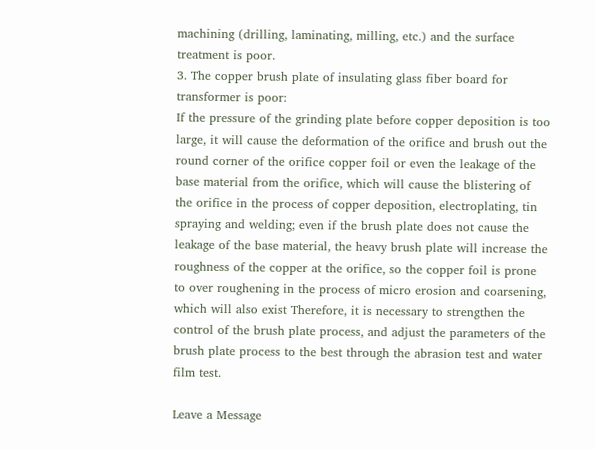machining (drilling, laminating, milling, etc.) and the surface treatment is poor.
3. The copper brush plate of insulating glass fiber board for transformer is poor:
If the pressure of the grinding plate before copper deposition is too large, it will cause the deformation of the orifice and brush out the round corner of the orifice copper foil or even the leakage of the base material from the orifice, which will cause the blistering of the orifice in the process of copper deposition, electroplating, tin spraying and welding; even if the brush plate does not cause the leakage of the base material, the heavy brush plate will increase the roughness of the copper at the orifice, so the copper foil is prone to over roughening in the process of micro erosion and coarsening, which will also exist Therefore, it is necessary to strengthen the control of the brush plate process, and adjust the parameters of the brush plate process to the best through the abrasion test and water film test.

Leave a Message